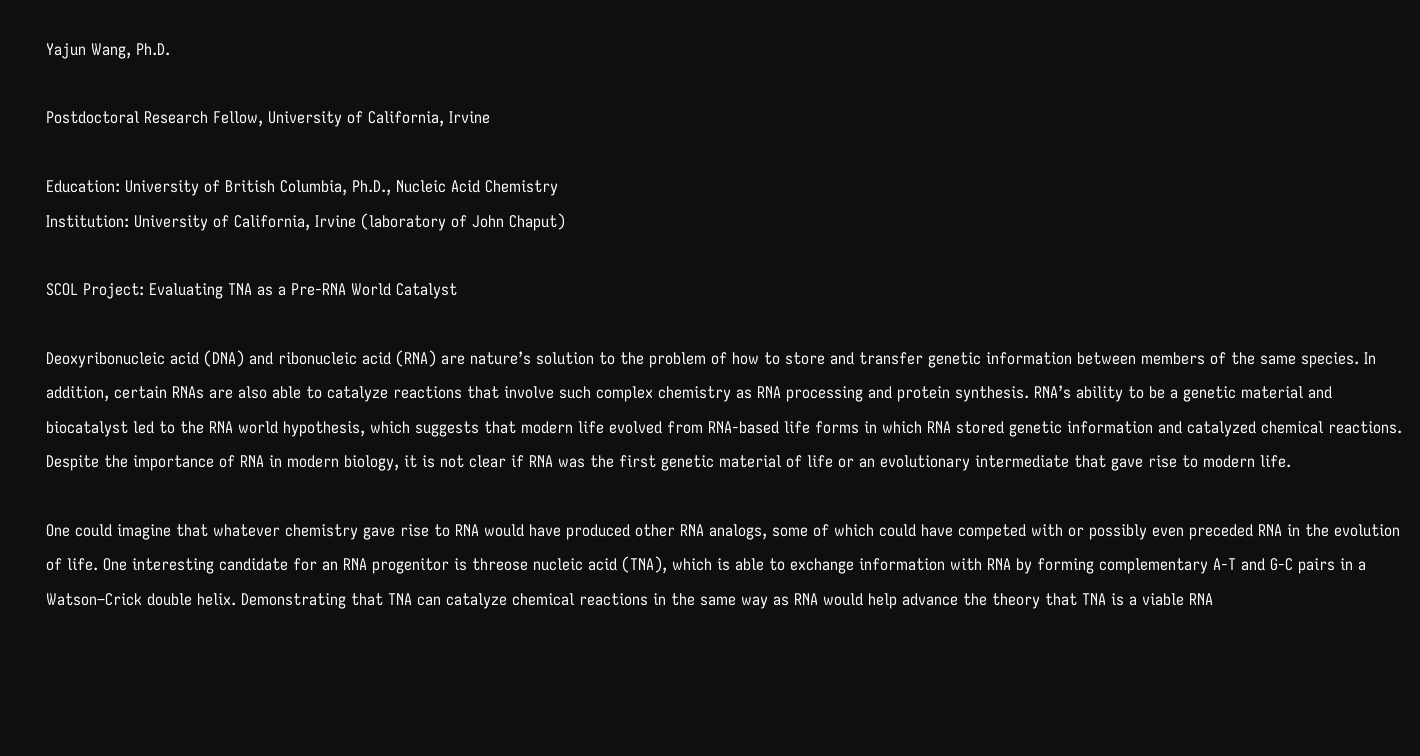Yajun Wang, Ph.D.

Postdoctoral Research Fellow, University of California, Irvine

Education: University of British Columbia, Ph.D., Nucleic Acid Chemistry
Institution: University of California, Irvine (laboratory of John Chaput)

SCOL Project: Evaluating TNA as a Pre-RNA World Catalyst

Deoxyribonucleic acid (DNA) and ribonucleic acid (RNA) are nature’s solution to the problem of how to store and transfer genetic information between members of the same species. In addition, certain RNAs are also able to catalyze reactions that involve such complex chemistry as RNA processing and protein synthesis. RNA’s ability to be a genetic material and biocatalyst led to the RNA world hypothesis, which suggests that modern life evolved from RNA-based life forms in which RNA stored genetic information and catalyzed chemical reactions. Despite the importance of RNA in modern biology, it is not clear if RNA was the first genetic material of life or an evolutionary intermediate that gave rise to modern life.

One could imagine that whatever chemistry gave rise to RNA would have produced other RNA analogs, some of which could have competed with or possibly even preceded RNA in the evolution of life. One interesting candidate for an RNA progenitor is threose nucleic acid (TNA), which is able to exchange information with RNA by forming complementary A-T and G-C pairs in a Watson–Crick double helix. Demonstrating that TNA can catalyze chemical reactions in the same way as RNA would help advance the theory that TNA is a viable RNA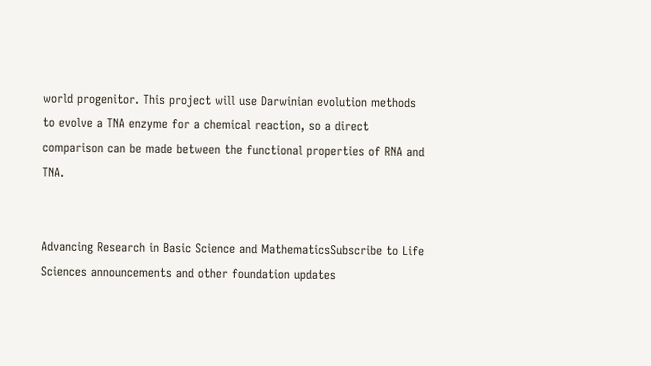world progenitor. This project will use Darwinian evolution methods to evolve a TNA enzyme for a chemical reaction, so a direct comparison can be made between the functional properties of RNA and TNA.


Advancing Research in Basic Science and MathematicsSubscribe to Life Sciences announcements and other foundation updates